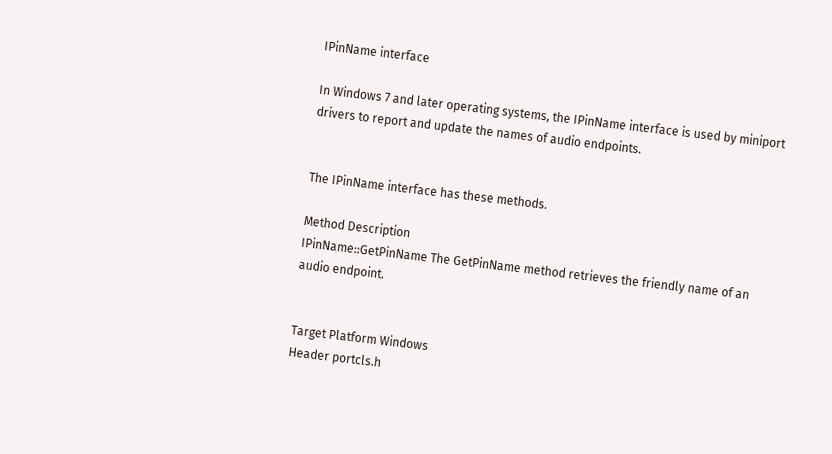IPinName interface

In Windows 7 and later operating systems, the IPinName interface is used by miniport drivers to report and update the names of audio endpoints.


The IPinName interface has these methods.

Method Description
IPinName::GetPinName The GetPinName method retrieves the friendly name of an audio endpoint.


Target Platform Windows
Header portcls.h